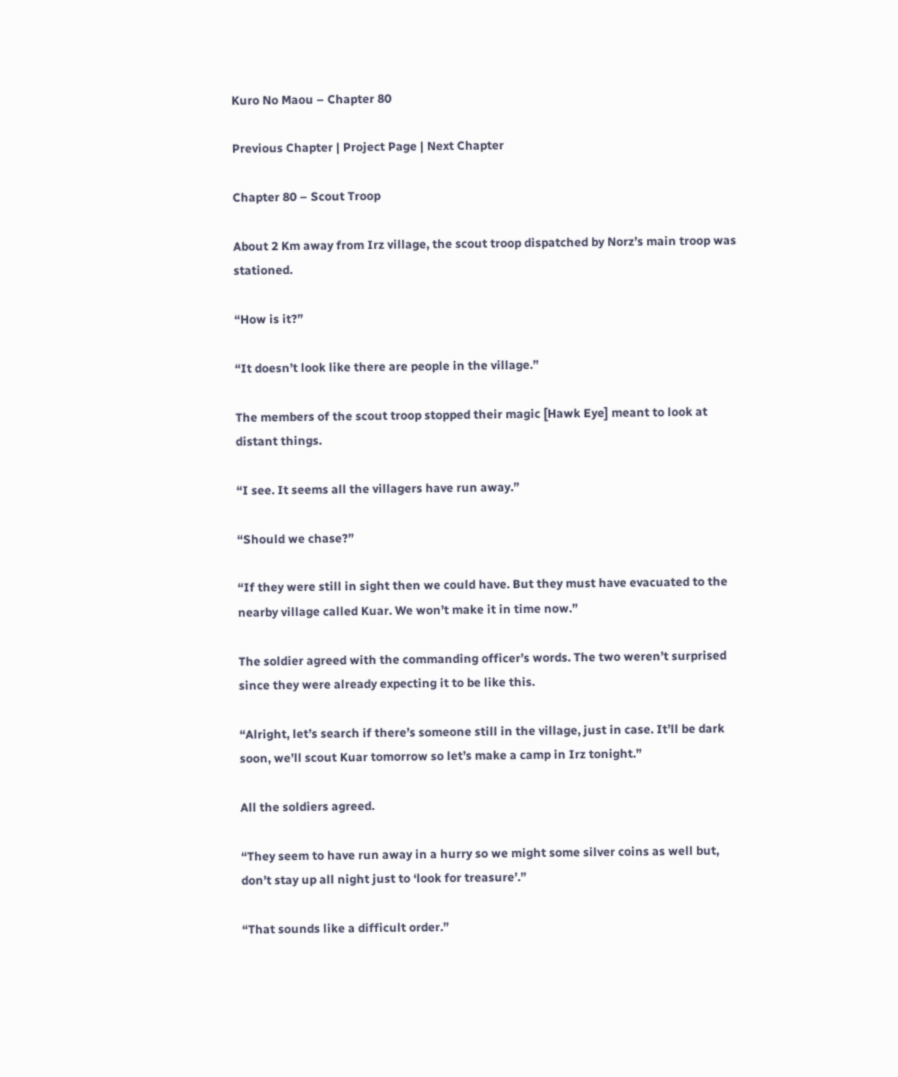Kuro No Maou – Chapter 80

Previous Chapter | Project Page | Next Chapter

Chapter 80 – Scout Troop

About 2 Km away from Irz village, the scout troop dispatched by Norz’s main troop was stationed.

“How is it?”

“It doesn’t look like there are people in the village.”

The members of the scout troop stopped their magic [Hawk Eye] meant to look at distant things.

“I see. It seems all the villagers have run away.”

“Should we chase?”

“If they were still in sight then we could have. But they must have evacuated to the nearby village called Kuar. We won’t make it in time now.”

The soldier agreed with the commanding officer’s words. The two weren’t surprised since they were already expecting it to be like this.

“Alright, let’s search if there’s someone still in the village, just in case. It’ll be dark soon, we’ll scout Kuar tomorrow so let’s make a camp in Irz tonight.”

All the soldiers agreed.

“They seem to have run away in a hurry so we might some silver coins as well but, don’t stay up all night just to ‘look for treasure’.”

“That sounds like a difficult order.”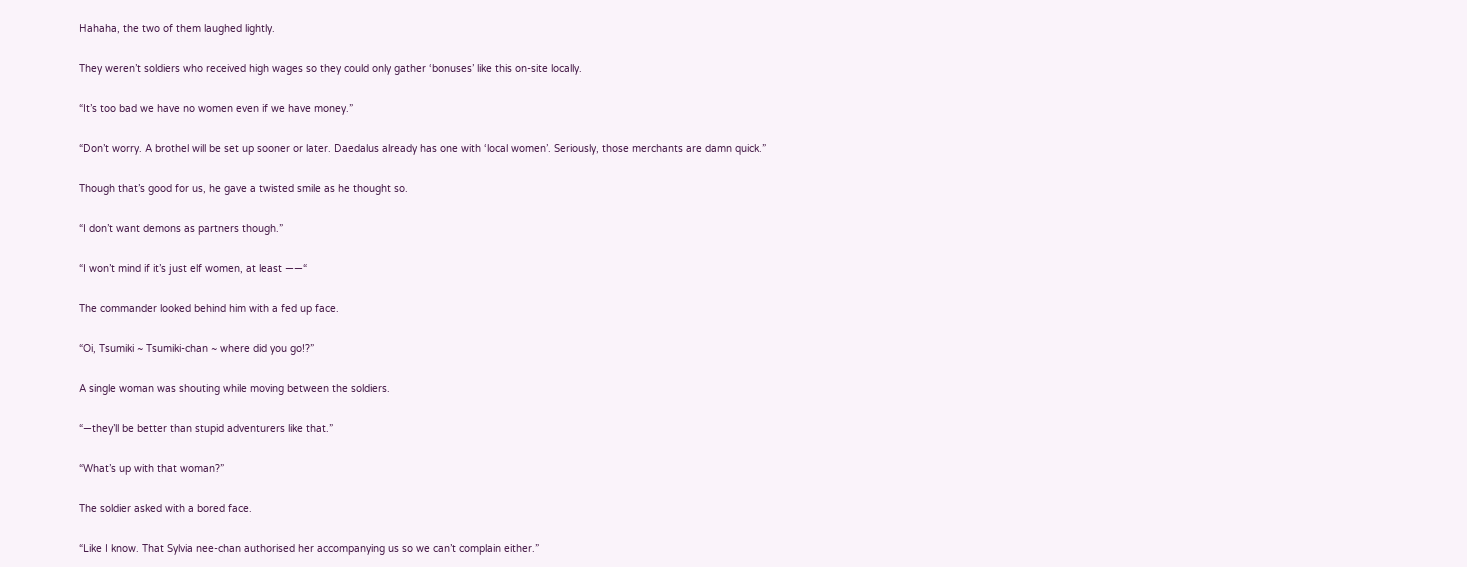Hahaha, the two of them laughed lightly.

They weren’t soldiers who received high wages so they could only gather ‘bonuses’ like this on-site locally.

“It’s too bad we have no women even if we have money.”

“Don’t worry. A brothel will be set up sooner or later. Daedalus already has one with ‘local women’. Seriously, those merchants are damn quick.”

Though that’s good for us, he gave a twisted smile as he thought so.

“I don’t want demons as partners though.”

“I won’t mind if it’s just elf women, at least ——“

The commander looked behind him with a fed up face.

“Oi, Tsumiki ~ Tsumiki-chan ~ where did you go!?”

A single woman was shouting while moving between the soldiers.

“—they’ll be better than stupid adventurers like that.”

“What’s up with that woman?”

The soldier asked with a bored face.

“Like I know. That Sylvia nee-chan authorised her accompanying us so we can’t complain either.”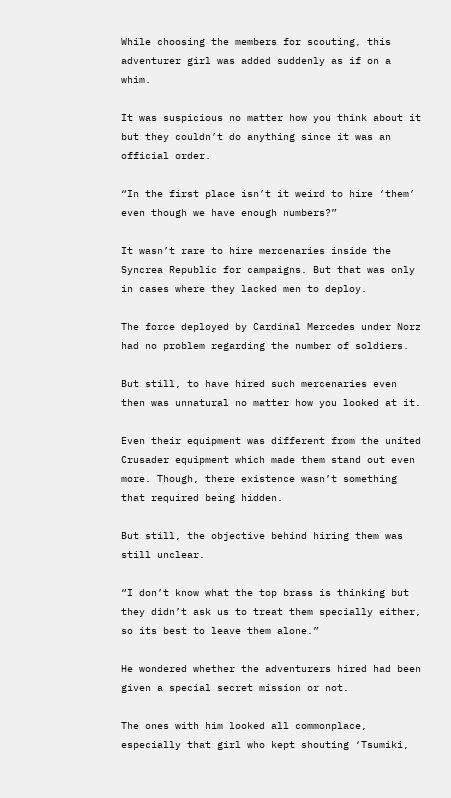While choosing the members for scouting, this adventurer girl was added suddenly as if on a whim.

It was suspicious no matter how you think about it but they couldn’t do anything since it was an official order.

“In the first place isn’t it weird to hire ‘them’ even though we have enough numbers?”

It wasn’t rare to hire mercenaries inside the Syncrea Republic for campaigns. But that was only in cases where they lacked men to deploy.

The force deployed by Cardinal Mercedes under Norz had no problem regarding the number of soldiers.

But still, to have hired such mercenaries even then was unnatural no matter how you looked at it.

Even their equipment was different from the united Crusader equipment which made them stand out even more. Though, there existence wasn’t something that required being hidden.

But still, the objective behind hiring them was still unclear.

“I don’t know what the top brass is thinking but they didn’t ask us to treat them specially either, so its best to leave them alone.”

He wondered whether the adventurers hired had been given a special secret mission or not.

The ones with him looked all commonplace, especially that girl who kept shouting ‘Tsumiki,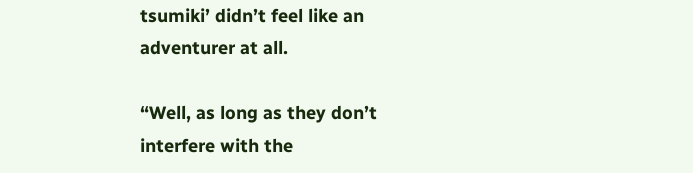tsumiki’ didn’t feel like an adventurer at all.

“Well, as long as they don’t interfere with the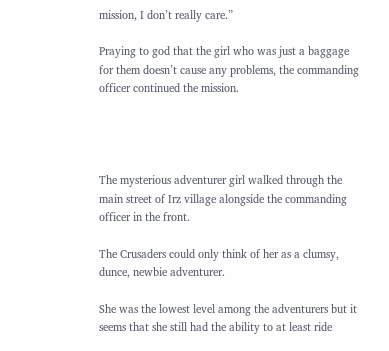mission, I don’t really care.”

Praying to god that the girl who was just a baggage for them doesn’t cause any problems, the commanding officer continued the mission.




The mysterious adventurer girl walked through the main street of Irz village alongside the commanding officer in the front.

The Crusaders could only think of her as a clumsy, dunce, newbie adventurer.

She was the lowest level among the adventurers but it seems that she still had the ability to at least ride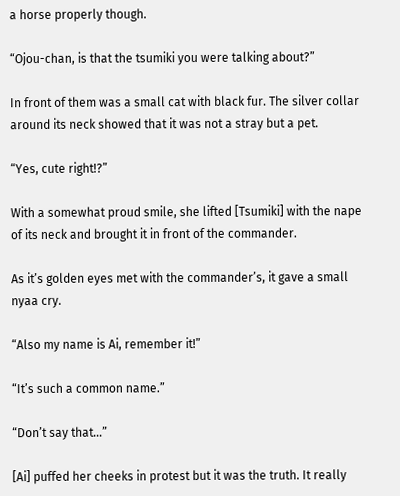a horse properly though.

“Ojou-chan, is that the tsumiki you were talking about?”

In front of them was a small cat with black fur. The silver collar around its neck showed that it was not a stray but a pet.

“Yes, cute right!?”

With a somewhat proud smile, she lifted [Tsumiki] with the nape of its neck and brought it in front of the commander.

As it’s golden eyes met with the commander’s, it gave a small nyaa cry.

“Also my name is Ai, remember it!”

“It’s such a common name.”

“Don’t say that…”

[Ai] puffed her cheeks in protest but it was the truth. It really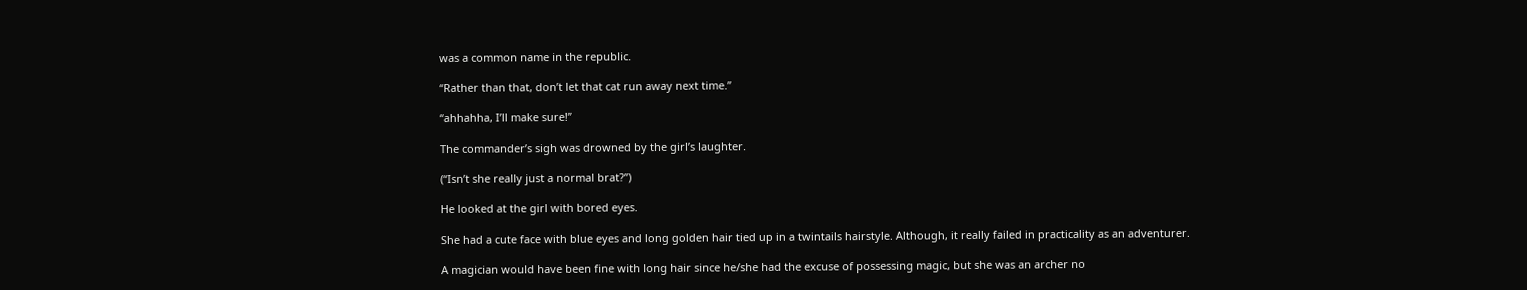was a common name in the republic.

“Rather than that, don’t let that cat run away next time.”

“ahhahha, I’ll make sure!”

The commander’s sigh was drowned by the girl’s laughter.

(“Isn’t she really just a normal brat?”)

He looked at the girl with bored eyes.

She had a cute face with blue eyes and long golden hair tied up in a twintails hairstyle. Although, it really failed in practicality as an adventurer.

A magician would have been fine with long hair since he/she had the excuse of possessing magic, but she was an archer no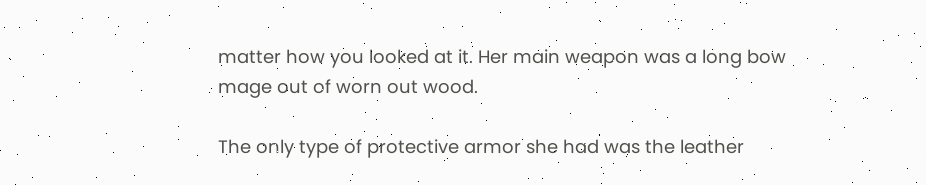matter how you looked at it. Her main weapon was a long bow mage out of worn out wood.

The only type of protective armor she had was the leather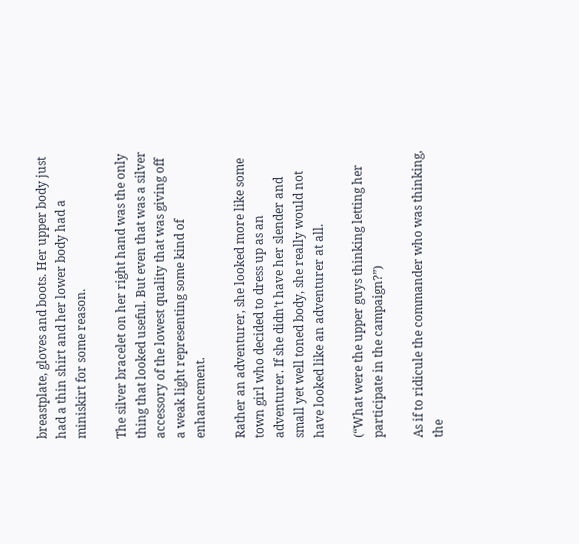breastplate, gloves and boots. Her upper body just had a thin shirt and her lower body had a miniskirt for some reason.

The silver bracelet on her right hand was the only thing that looked useful. But even that was a silver accessory of the lowest quality that was giving off a weak light representing some kind of enhancement.

Rather an adventurer, she looked more like some town girl who decided to dress up as an adventurer. If she didn’t have her slender and small yet well toned body, she really would not have looked like an adventurer at all.

(“What were the upper guys thinking letting her participate in the campaign?”)

As if to ridicule the commander who was thinking, the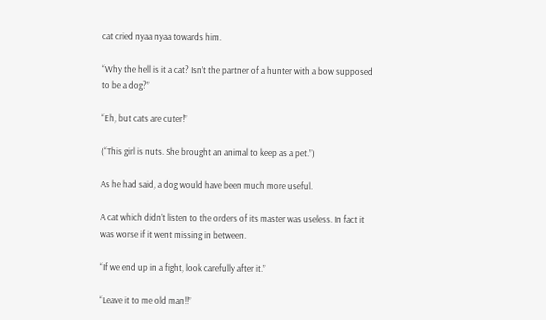cat cried nyaa nyaa towards him.

“Why the hell is it a cat? Isn’t the partner of a hunter with a bow supposed to be a dog?”

“Eh, but cats are cuter!”

(“This girl is nuts. She brought an animal to keep as a pet.”)

As he had said, a dog would have been much more useful.

A cat which didn’t listen to the orders of its master was useless. In fact it was worse if it went missing in between.

“If we end up in a fight, look carefully after it.”

“Leave it to me old man!!”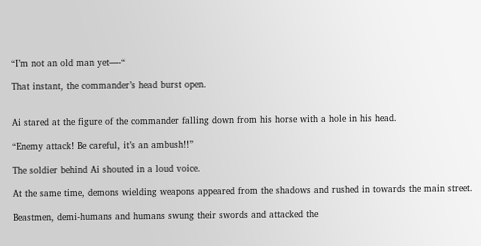“I’m not an old man yet—-“

That instant, the commander’s head burst open.


Ai stared at the figure of the commander falling down from his horse with a hole in his head.

“Enemy attack! Be careful, it’s an ambush!!”

The soldier behind Ai shouted in a loud voice.

At the same time, demons wielding weapons appeared from the shadows and rushed in towards the main street.

Beastmen, demi-humans and humans swung their swords and attacked the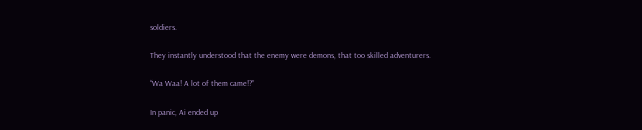soldiers.

They instantly understood that the enemy were demons, that too skilled adventurers.

“Wa Waa! A lot of them came!?”

In panic, Ai ended up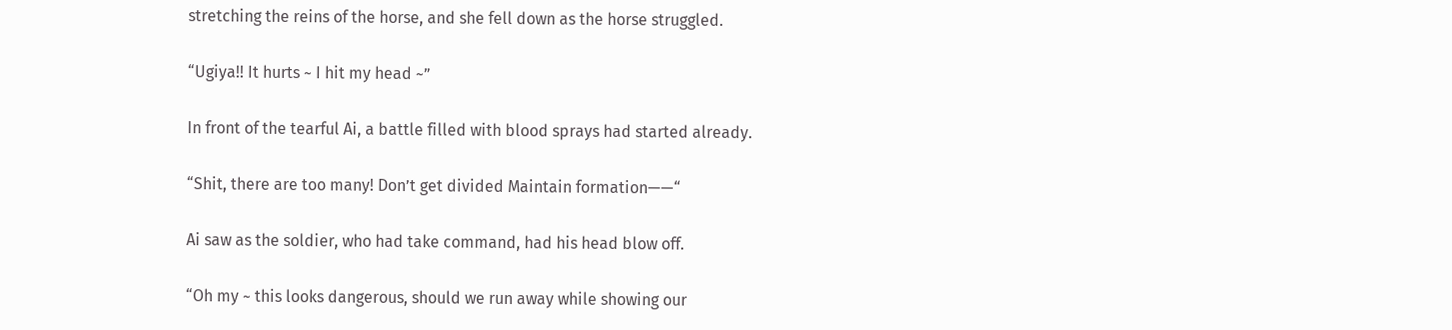stretching the reins of the horse, and she fell down as the horse struggled.

“Ugiya!! It hurts ~ I hit my head ~”

In front of the tearful Ai, a battle filled with blood sprays had started already.

“Shit, there are too many! Don’t get divided Maintain formation——“

Ai saw as the soldier, who had take command, had his head blow off.

“Oh my ~ this looks dangerous, should we run away while showing our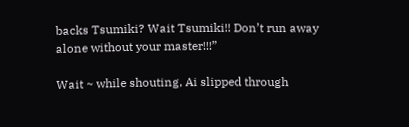backs Tsumiki? Wait Tsumiki!! Don’t run away alone without your master!!!”

Wait ~ while shouting, Ai slipped through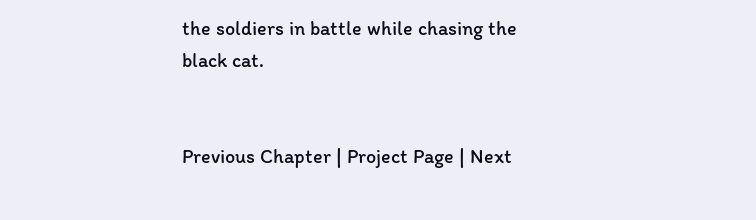the soldiers in battle while chasing the black cat.


Previous Chapter | Project Page | Next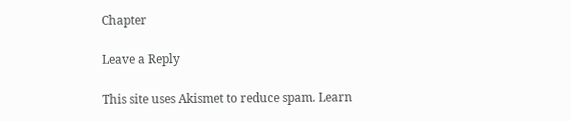Chapter

Leave a Reply

This site uses Akismet to reduce spam. Learn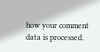how your comment data is processed.